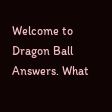Welcome to Dragon Ball Answers. What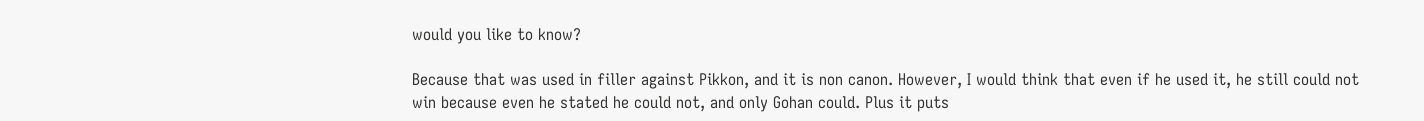would you like to know?

Because that was used in filler against Pikkon, and it is non canon. However, I would think that even if he used it, he still could not win because even he stated he could not, and only Gohan could. Plus it puts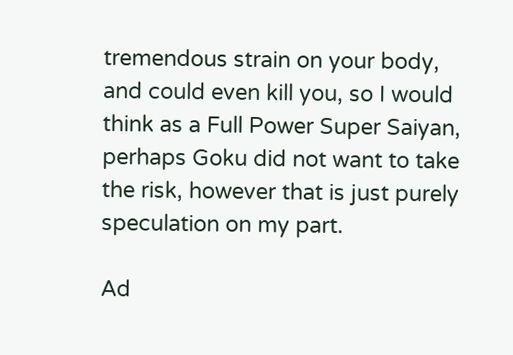tremendous strain on your body, and could even kill you, so I would think as a Full Power Super Saiyan, perhaps Goku did not want to take the risk, however that is just purely speculation on my part.

Ad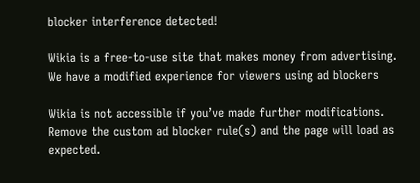blocker interference detected!

Wikia is a free-to-use site that makes money from advertising. We have a modified experience for viewers using ad blockers

Wikia is not accessible if you’ve made further modifications. Remove the custom ad blocker rule(s) and the page will load as expected.